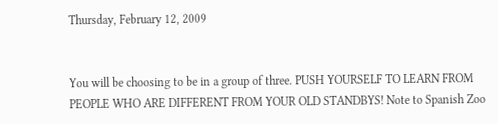Thursday, February 12, 2009


You will be choosing to be in a group of three. PUSH YOURSELF TO LEARN FROM PEOPLE WHO ARE DIFFERENT FROM YOUR OLD STANDBYS! Note to Spanish Zoo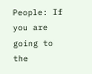People: If you are going to the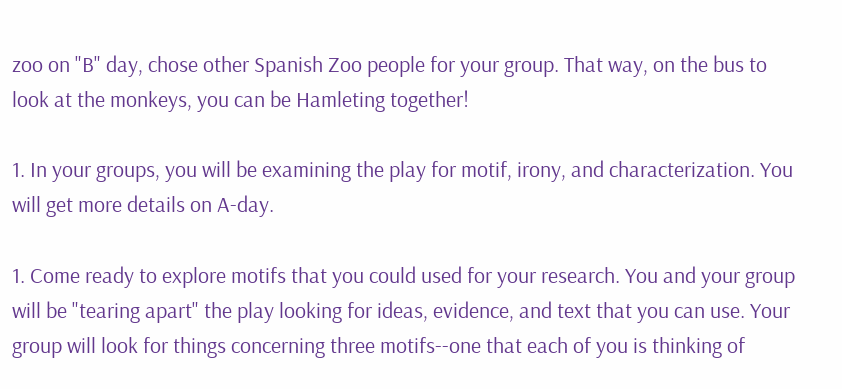zoo on "B" day, chose other Spanish Zoo people for your group. That way, on the bus to look at the monkeys, you can be Hamleting together!

1. In your groups, you will be examining the play for motif, irony, and characterization. You will get more details on A-day.

1. Come ready to explore motifs that you could used for your research. You and your group will be "tearing apart" the play looking for ideas, evidence, and text that you can use. Your group will look for things concerning three motifs--one that each of you is thinking of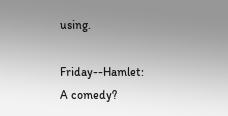using.

Friday--Hamlet: A comedy?